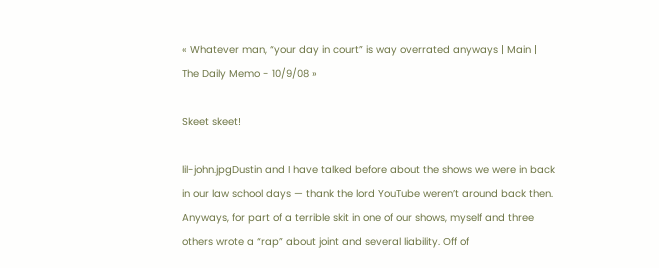« Whatever man, “your day in court” is way overrated anyways | Main | The Daily Memo - 10/9/08 »

Skeet skeet!

lil-john.jpgDustin and I have talked before about the shows we were in back in our law school days — thank the lord YouTube weren’t around back then. Anyways, for part of a terrible skit in one of our shows, myself and three others wrote a “rap” about joint and several liability. Off of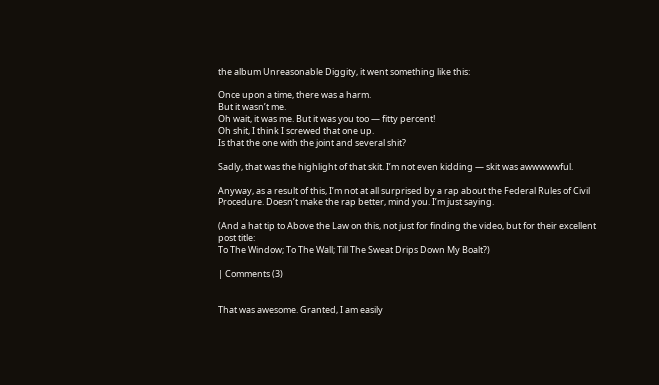the album Unreasonable Diggity, it went something like this:

Once upon a time, there was a harm.
But it wasn’t me.
Oh wait, it was me. But it was you too — fitty percent!
Oh shit, I think I screwed that one up.
Is that the one with the joint and several shit?

Sadly, that was the highlight of that skit. I’m not even kidding — skit was awwwwwful.

Anyway, as a result of this, I’m not at all surprised by a rap about the Federal Rules of Civil Procedure. Doesn’t make the rap better, mind you. I’m just saying.

(And a hat tip to Above the Law on this, not just for finding the video, but for their excellent post title:
To The Window; To The Wall; Till The Sweat Drips Down My Boalt?)

| Comments (3)


That was awesome. Granted, I am easily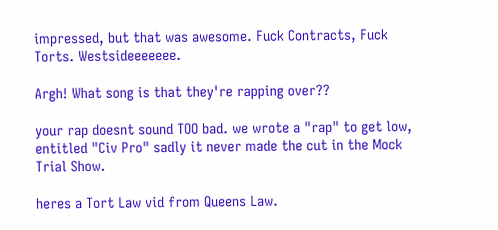impressed, but that was awesome. Fuck Contracts, Fuck Torts. Westsideeeeeee.

Argh! What song is that they're rapping over??

your rap doesnt sound TOO bad. we wrote a "rap" to get low, entitled "Civ Pro" sadly it never made the cut in the Mock Trial Show.

heres a Tort Law vid from Queens Law.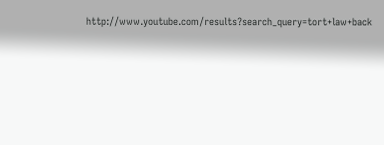http://www.youtube.com/results?search_query=tort+law+back